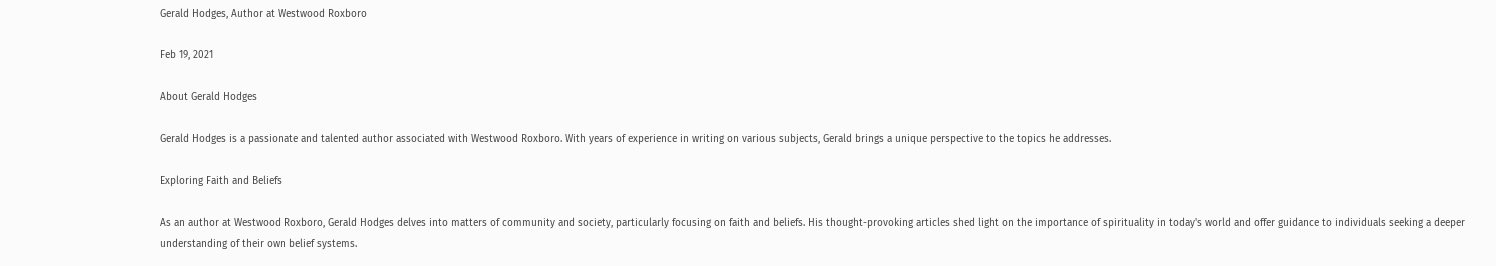Gerald Hodges, Author at Westwood Roxboro

Feb 19, 2021

About Gerald Hodges

Gerald Hodges is a passionate and talented author associated with Westwood Roxboro. With years of experience in writing on various subjects, Gerald brings a unique perspective to the topics he addresses.

Exploring Faith and Beliefs

As an author at Westwood Roxboro, Gerald Hodges delves into matters of community and society, particularly focusing on faith and beliefs. His thought-provoking articles shed light on the importance of spirituality in today's world and offer guidance to individuals seeking a deeper understanding of their own belief systems.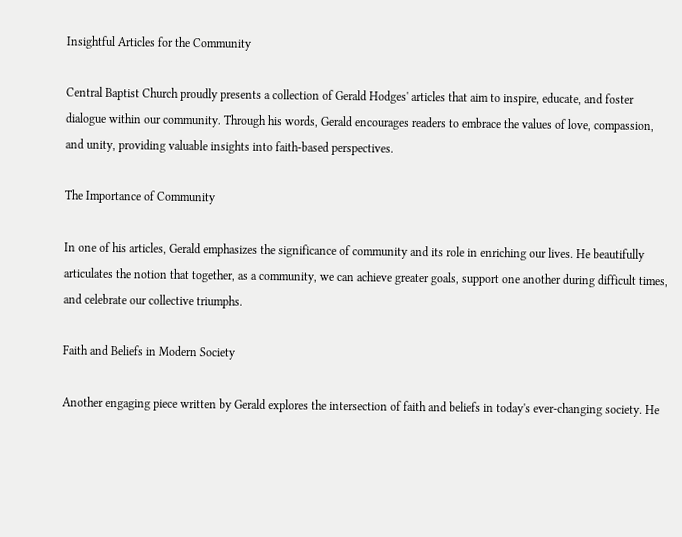Insightful Articles for the Community

Central Baptist Church proudly presents a collection of Gerald Hodges' articles that aim to inspire, educate, and foster dialogue within our community. Through his words, Gerald encourages readers to embrace the values of love, compassion, and unity, providing valuable insights into faith-based perspectives.

The Importance of Community

In one of his articles, Gerald emphasizes the significance of community and its role in enriching our lives. He beautifully articulates the notion that together, as a community, we can achieve greater goals, support one another during difficult times, and celebrate our collective triumphs.

Faith and Beliefs in Modern Society

Another engaging piece written by Gerald explores the intersection of faith and beliefs in today's ever-changing society. He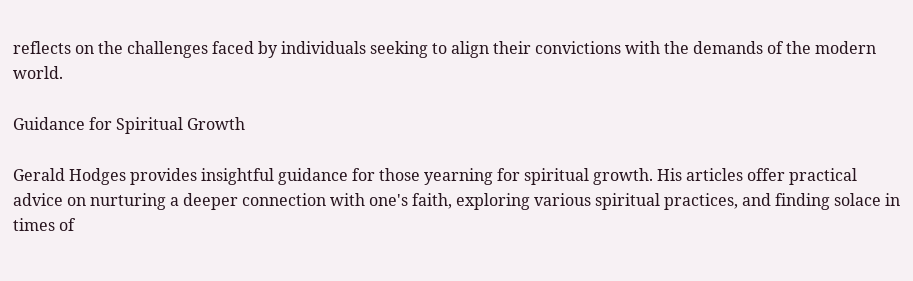reflects on the challenges faced by individuals seeking to align their convictions with the demands of the modern world.

Guidance for Spiritual Growth

Gerald Hodges provides insightful guidance for those yearning for spiritual growth. His articles offer practical advice on nurturing a deeper connection with one's faith, exploring various spiritual practices, and finding solace in times of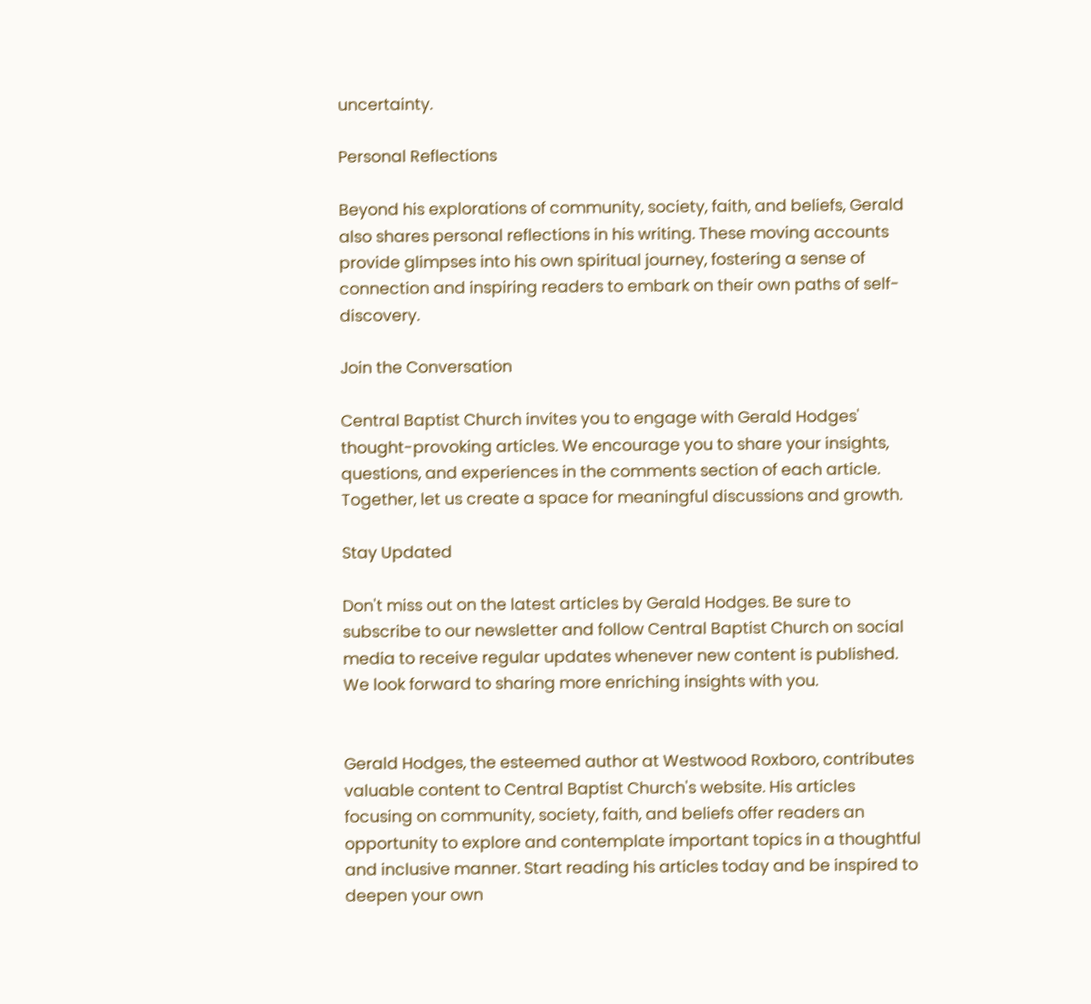uncertainty.

Personal Reflections

Beyond his explorations of community, society, faith, and beliefs, Gerald also shares personal reflections in his writing. These moving accounts provide glimpses into his own spiritual journey, fostering a sense of connection and inspiring readers to embark on their own paths of self-discovery.

Join the Conversation

Central Baptist Church invites you to engage with Gerald Hodges' thought-provoking articles. We encourage you to share your insights, questions, and experiences in the comments section of each article. Together, let us create a space for meaningful discussions and growth.

Stay Updated

Don't miss out on the latest articles by Gerald Hodges. Be sure to subscribe to our newsletter and follow Central Baptist Church on social media to receive regular updates whenever new content is published. We look forward to sharing more enriching insights with you.


Gerald Hodges, the esteemed author at Westwood Roxboro, contributes valuable content to Central Baptist Church's website. His articles focusing on community, society, faith, and beliefs offer readers an opportunity to explore and contemplate important topics in a thoughtful and inclusive manner. Start reading his articles today and be inspired to deepen your own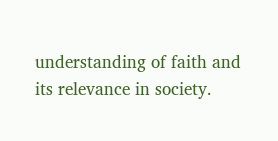understanding of faith and its relevance in society.